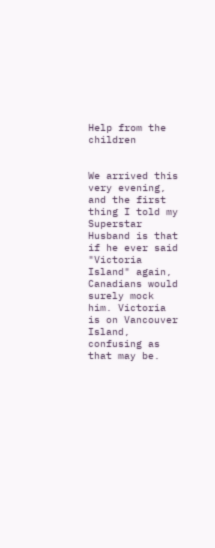Help from the children


We arrived this very evening, and the first thing I told my Superstar Husband is that if he ever said "Victoria Island" again, Canadians would surely mock him. Victoria is on Vancouver Island, confusing as that may be.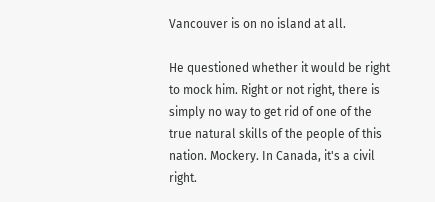Vancouver is on no island at all.

He questioned whether it would be right to mock him. Right or not right, there is simply no way to get rid of one of the true natural skills of the people of this nation. Mockery. In Canada, it's a civil right.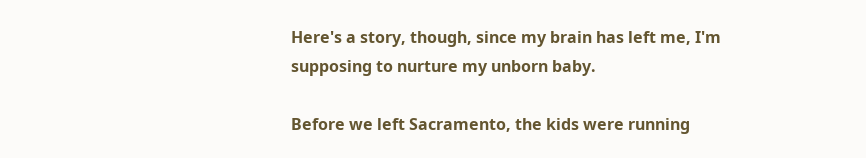Here's a story, though, since my brain has left me, I'm supposing to nurture my unborn baby.

Before we left Sacramento, the kids were running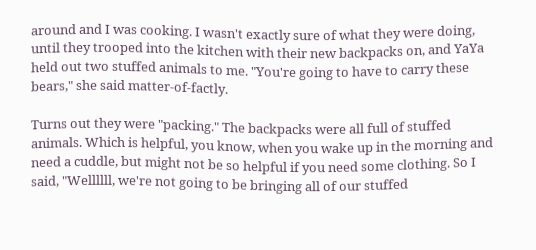around and I was cooking. I wasn't exactly sure of what they were doing, until they trooped into the kitchen with their new backpacks on, and YaYa held out two stuffed animals to me. "You're going to have to carry these bears," she said matter-of-factly.

Turns out they were "packing." The backpacks were all full of stuffed animals. Which is helpful, you know, when you wake up in the morning and need a cuddle, but might not be so helpful if you need some clothing. So I said, "Wellllll, we're not going to be bringing all of our stuffed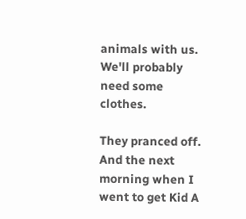animals with us. We'll probably need some clothes.

They pranced off. And the next morning when I went to get Kid A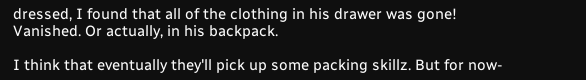dressed, I found that all of the clothing in his drawer was gone! Vanished. Or actually, in his backpack.

I think that eventually they'll pick up some packing skillz. But for now-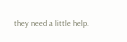they need a little help.